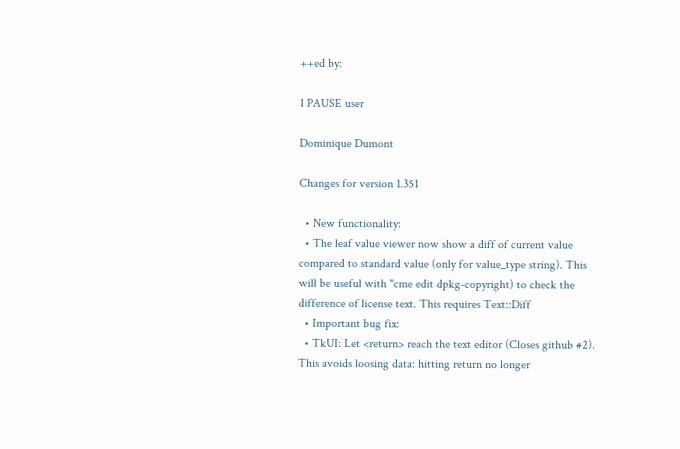++ed by:

1 PAUSE user

Dominique Dumont

Changes for version 1.351

  • New functionality:
  • The leaf value viewer now show a diff of current value compared to standard value (only for value_type string). This will be useful with "cme edit dpkg-copyright) to check the difference of license text. This requires Text::Diff
  • Important bug fix:
  • TkUI: Let <return> reach the text editor (Closes github #2). This avoids loosing data: hitting return no longer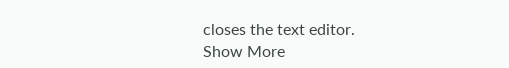closes the text editor.
Show More